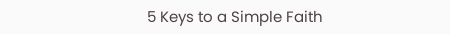5 Keys to a Simple Faith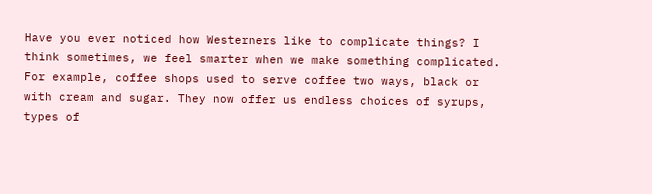Have you ever noticed how Westerners like to complicate things? I think sometimes, we feel smarter when we make something complicated. For example, coffee shops used to serve coffee two ways, black or with cream and sugar. They now offer us endless choices of syrups, types of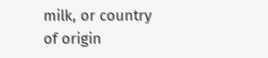milk, or country of origin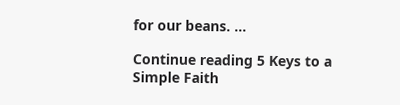for our beans. …

Continue reading 5 Keys to a Simple Faith